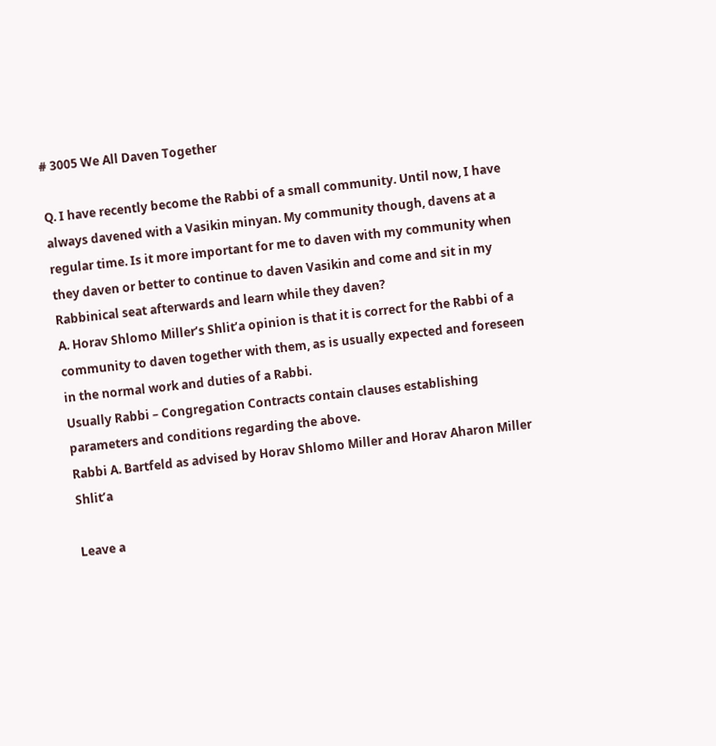# 3005 We All Daven Together

Q. I have recently become the Rabbi of a small community. Until now, I have always davened with a Vasikin minyan. My community though, davens at a regular time. Is it more important for me to daven with my community when they daven or better to continue to daven Vasikin and come and sit in my Rabbinical seat afterwards and learn while they daven?
A. Horav Shlomo Miller’s Shlit’a opinion is that it is correct for the Rabbi of a community to daven together with them, as is usually expected and foreseen in the normal work and duties of a Rabbi.
Usually Rabbi – Congregation Contracts contain clauses establishing parameters and conditions regarding the above.
Rabbi A. Bartfeld as advised by Horav Shlomo Miller and Horav Aharon Miller Shlit’a

Leave a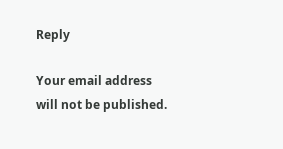Reply

Your email address will not be published.